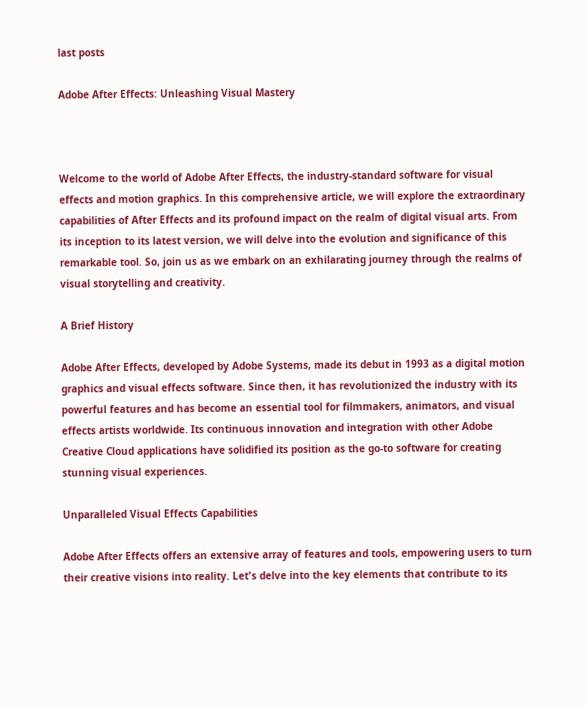last posts

Adobe After Effects: Unleashing Visual Mastery



Welcome to the world of Adobe After Effects, the industry-standard software for visual effects and motion graphics. In this comprehensive article, we will explore the extraordinary capabilities of After Effects and its profound impact on the realm of digital visual arts. From its inception to its latest version, we will delve into the evolution and significance of this remarkable tool. So, join us as we embark on an exhilarating journey through the realms of visual storytelling and creativity.

A Brief History

Adobe After Effects, developed by Adobe Systems, made its debut in 1993 as a digital motion graphics and visual effects software. Since then, it has revolutionized the industry with its powerful features and has become an essential tool for filmmakers, animators, and visual effects artists worldwide. Its continuous innovation and integration with other Adobe Creative Cloud applications have solidified its position as the go-to software for creating stunning visual experiences.

Unparalleled Visual Effects Capabilities

Adobe After Effects offers an extensive array of features and tools, empowering users to turn their creative visions into reality. Let's delve into the key elements that contribute to its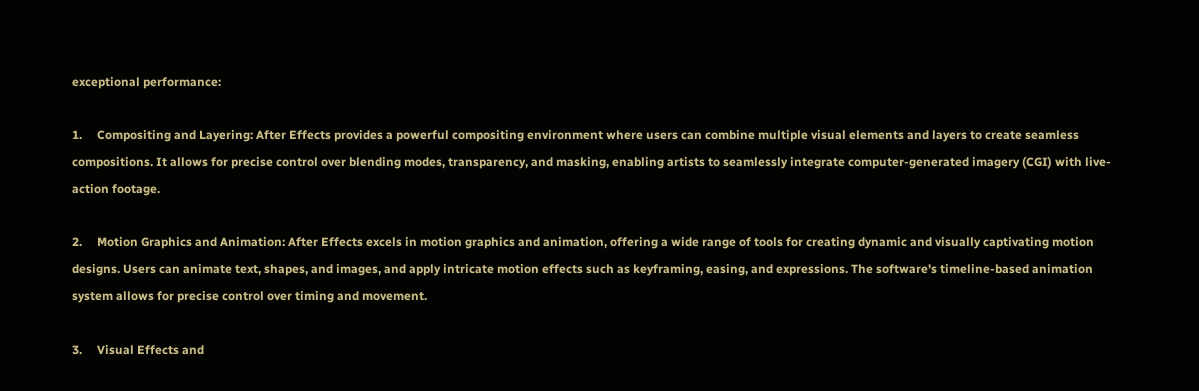exceptional performance:

1.     Compositing and Layering: After Effects provides a powerful compositing environment where users can combine multiple visual elements and layers to create seamless compositions. It allows for precise control over blending modes, transparency, and masking, enabling artists to seamlessly integrate computer-generated imagery (CGI) with live-action footage.

2.     Motion Graphics and Animation: After Effects excels in motion graphics and animation, offering a wide range of tools for creating dynamic and visually captivating motion designs. Users can animate text, shapes, and images, and apply intricate motion effects such as keyframing, easing, and expressions. The software's timeline-based animation system allows for precise control over timing and movement.

3.     Visual Effects and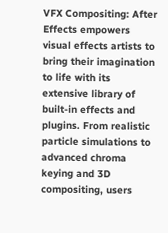VFX Compositing: After Effects empowers visual effects artists to bring their imagination to life with its extensive library of built-in effects and plugins. From realistic particle simulations to advanced chroma keying and 3D compositing, users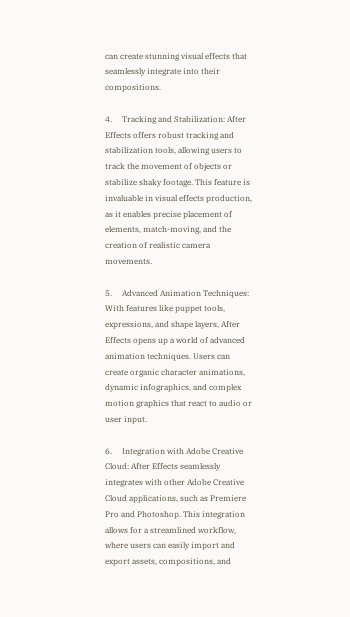can create stunning visual effects that seamlessly integrate into their compositions.

4.     Tracking and Stabilization: After Effects offers robust tracking and stabilization tools, allowing users to track the movement of objects or stabilize shaky footage. This feature is invaluable in visual effects production, as it enables precise placement of elements, match-moving, and the creation of realistic camera movements.

5.     Advanced Animation Techniques: With features like puppet tools, expressions, and shape layers, After Effects opens up a world of advanced animation techniques. Users can create organic character animations, dynamic infographics, and complex motion graphics that react to audio or user input.

6.     Integration with Adobe Creative Cloud: After Effects seamlessly integrates with other Adobe Creative Cloud applications, such as Premiere Pro and Photoshop. This integration allows for a streamlined workflow, where users can easily import and export assets, compositions, and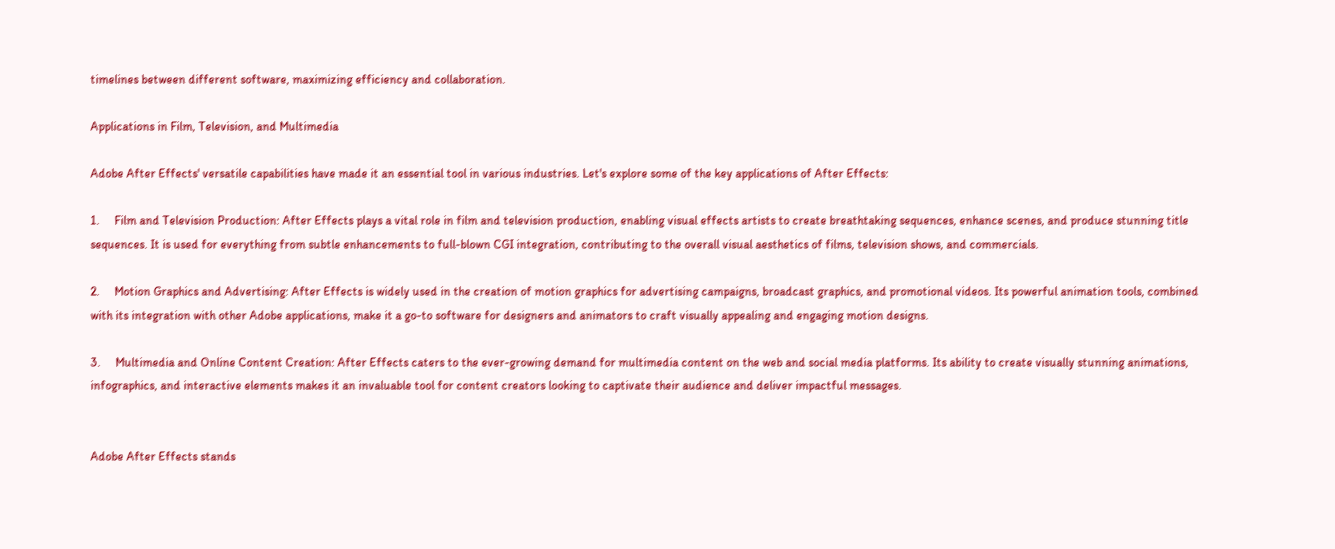timelines between different software, maximizing efficiency and collaboration.

Applications in Film, Television, and Multimedia

Adobe After Effects' versatile capabilities have made it an essential tool in various industries. Let's explore some of the key applications of After Effects:

1.     Film and Television Production: After Effects plays a vital role in film and television production, enabling visual effects artists to create breathtaking sequences, enhance scenes, and produce stunning title sequences. It is used for everything from subtle enhancements to full-blown CGI integration, contributing to the overall visual aesthetics of films, television shows, and commercials.

2.     Motion Graphics and Advertising: After Effects is widely used in the creation of motion graphics for advertising campaigns, broadcast graphics, and promotional videos. Its powerful animation tools, combined with its integration with other Adobe applications, make it a go-to software for designers and animators to craft visually appealing and engaging motion designs.

3.     Multimedia and Online Content Creation: After Effects caters to the ever-growing demand for multimedia content on the web and social media platforms. Its ability to create visually stunning animations, infographics, and interactive elements makes it an invaluable tool for content creators looking to captivate their audience and deliver impactful messages.


Adobe After Effects stands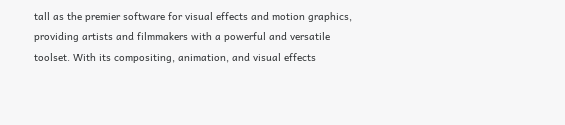tall as the premier software for visual effects and motion graphics, providing artists and filmmakers with a powerful and versatile toolset. With its compositing, animation, and visual effects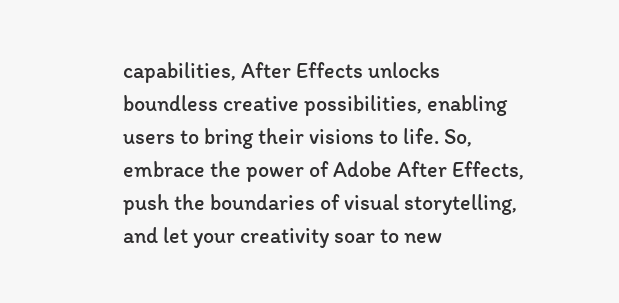capabilities, After Effects unlocks boundless creative possibilities, enabling users to bring their visions to life. So, embrace the power of Adobe After Effects, push the boundaries of visual storytelling, and let your creativity soar to new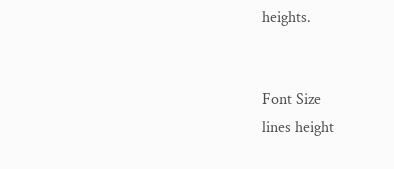heights.


Font Size
lines height